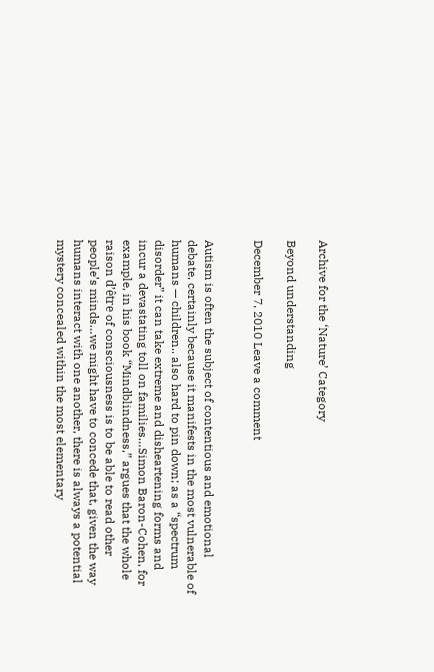Archive for the ‘Nature’ Category

Beyond understanding

December 7, 2010 Leave a comment


Autism is often the subject of contentious and emotional debate, certainly because it manifests in the most vulnerable of humans — children.. also hard to pin down; as a “spectrum disorder” it can take extreme and disheartening forms and incur a devastating toll on families…Simon Baron-Cohen, for example, in his book “Mindblindness,” argues that the whole raison d’être of consciousness is to be able to read other people’s minds…we might have to concede that, given the way humans interact with one another, there is always a potential mystery concealed within the most elementary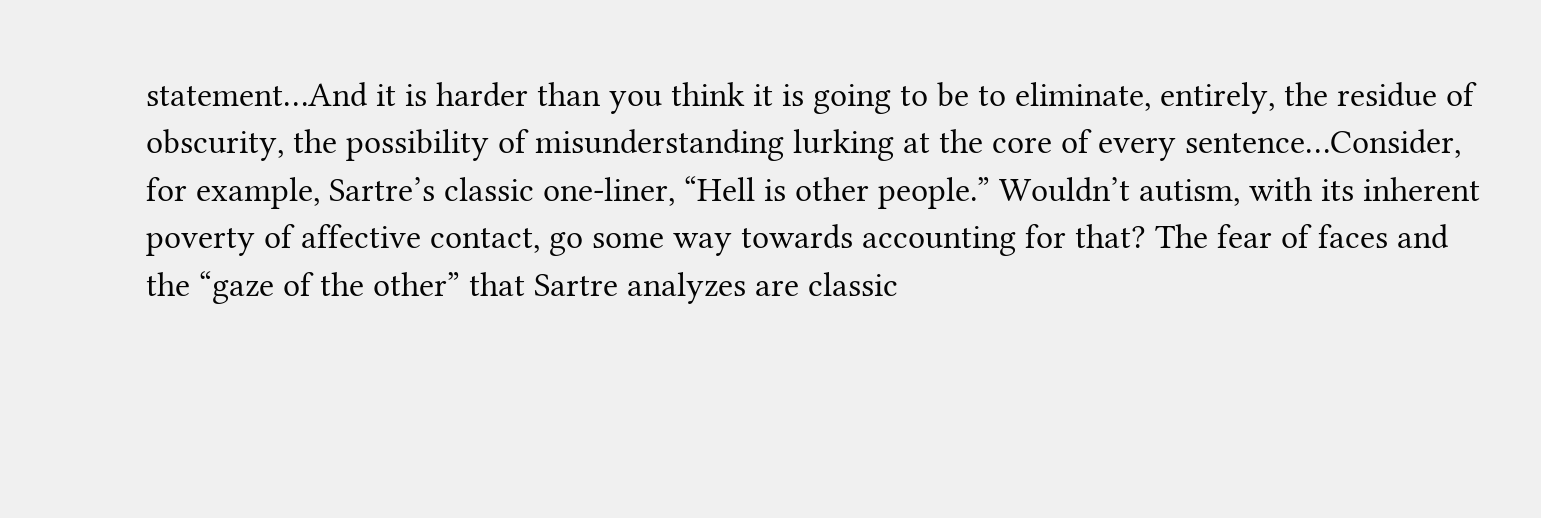statement…And it is harder than you think it is going to be to eliminate, entirely, the residue of obscurity, the possibility of misunderstanding lurking at the core of every sentence…Consider, for example, Sartre’s classic one-liner, “Hell is other people.” Wouldn’t autism, with its inherent poverty of affective contact, go some way towards accounting for that? The fear of faces and the “gaze of the other” that Sartre analyzes are classic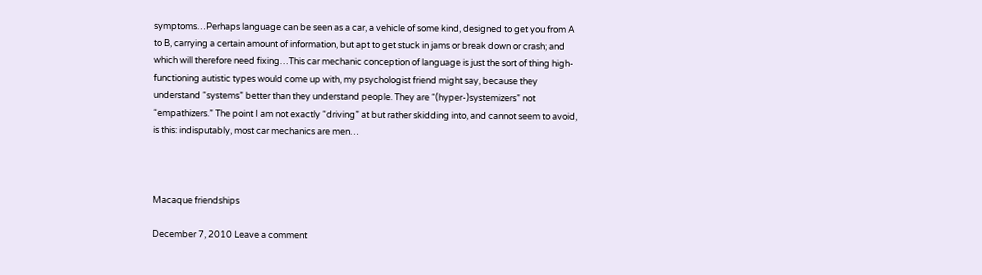symptoms…Perhaps language can be seen as a car, a vehicle of some kind, designed to get you from A to B, carrying a certain amount of information, but apt to get stuck in jams or break down or crash; and which will therefore need fixing…This car mechanic conception of language is just the sort of thing high-functioning autistic types would come up with, my psychologist friend might say, because they understand “systems” better than they understand people. They are “(hyper-)systemizers” not “empathizers.” The point I am not exactly “driving” at but rather skidding into, and cannot seem to avoid, is this: indisputably, most car mechanics are men…



Macaque friendships

December 7, 2010 Leave a comment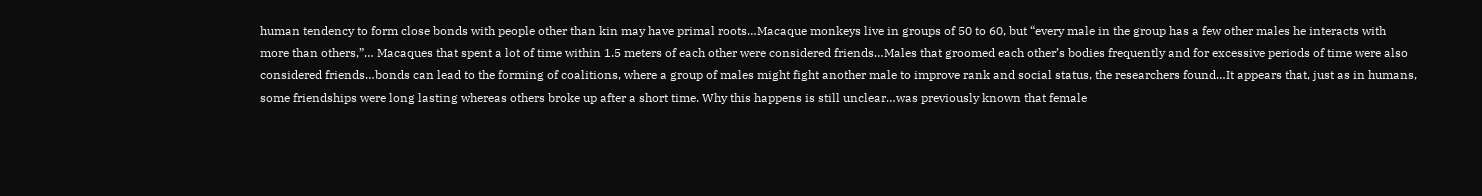human tendency to form close bonds with people other than kin may have primal roots…Macaque monkeys live in groups of 50 to 60, but “every male in the group has a few other males he interacts with more than others,”… Macaques that spent a lot of time within 1.5 meters of each other were considered friends…Males that groomed each other’s bodies frequently and for excessive periods of time were also considered friends…bonds can lead to the forming of coalitions, where a group of males might fight another male to improve rank and social status, the researchers found…It appears that, just as in humans, some friendships were long lasting whereas others broke up after a short time. Why this happens is still unclear…was previously known that female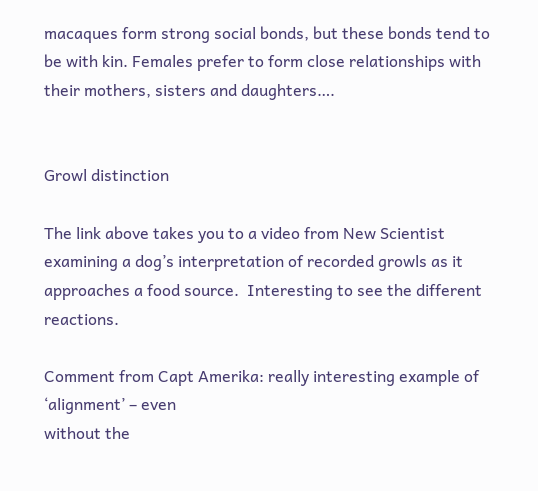macaques form strong social bonds, but these bonds tend to be with kin. Females prefer to form close relationships with their mothers, sisters and daughters….


Growl distinction

The link above takes you to a video from New Scientist examining a dog’s interpretation of recorded growls as it approaches a food source.  Interesting to see the different reactions.

Comment from Capt Amerika: really interesting example of ‘alignment’ – even
without the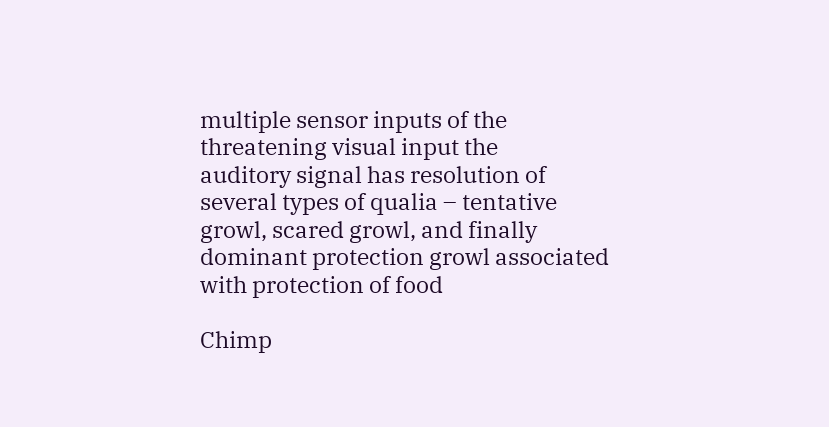multiple sensor inputs of the threatening visual input the
auditory signal has resolution of several types of qualia – tentative
growl, scared growl, and finally dominant protection growl associated
with protection of food

Chimp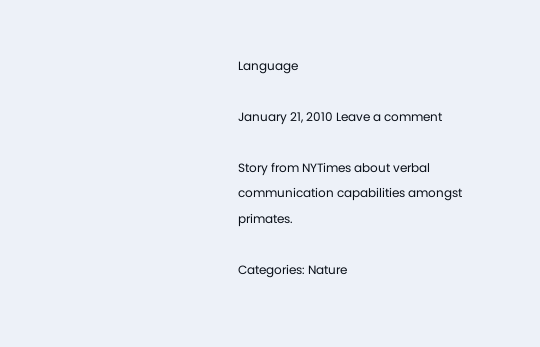Language

January 21, 2010 Leave a comment

Story from NYTimes about verbal communication capabilities amongst primates.

Categories: Nature